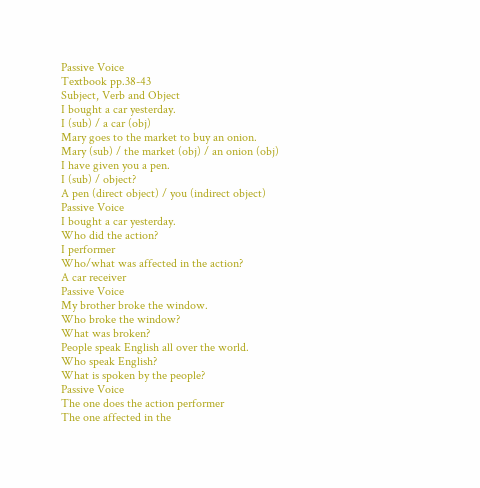Passive Voice
Textbook pp.38-43
Subject, Verb and Object
I bought a car yesterday.
I (sub) / a car (obj)
Mary goes to the market to buy an onion.
Mary (sub) / the market (obj) / an onion (obj)
I have given you a pen.
I (sub) / object?
A pen (direct object) / you (indirect object)
Passive Voice
I bought a car yesterday.
Who did the action?
I performer
Who/what was affected in the action?
A car receiver
Passive Voice
My brother broke the window.
Who broke the window?
What was broken?
People speak English all over the world.
Who speak English?
What is spoken by the people?
Passive Voice
The one does the action performer
The one affected in the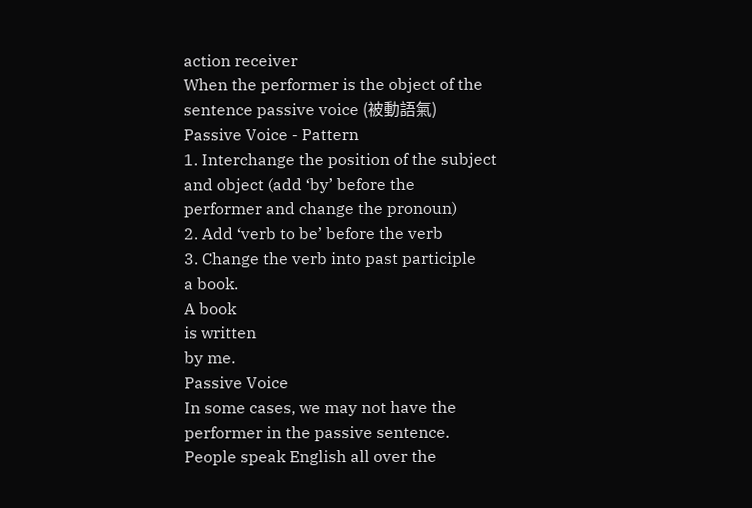action receiver
When the performer is the object of the
sentence passive voice (被動語氣)
Passive Voice - Pattern
1. Interchange the position of the subject
and object (add ‘by’ before the
performer and change the pronoun)
2. Add ‘verb to be’ before the verb
3. Change the verb into past participle
a book.
A book
is written
by me.
Passive Voice
In some cases, we may not have the
performer in the passive sentence.
People speak English all over the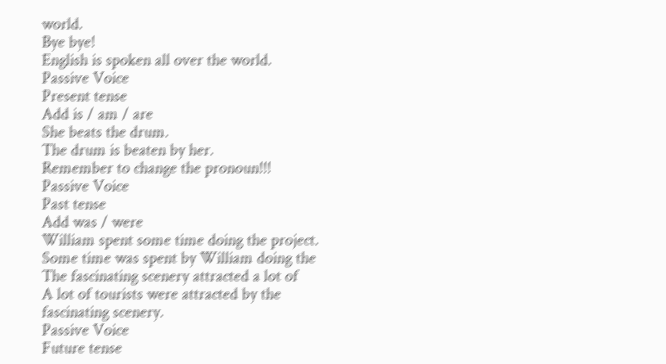world.
Bye bye!
English is spoken all over the world.
Passive Voice
Present tense
Add is / am / are
She beats the drum.
The drum is beaten by her.
Remember to change the pronoun!!!
Passive Voice
Past tense
Add was / were
William spent some time doing the project.
Some time was spent by William doing the
The fascinating scenery attracted a lot of
A lot of tourists were attracted by the
fascinating scenery.
Passive Voice
Future tense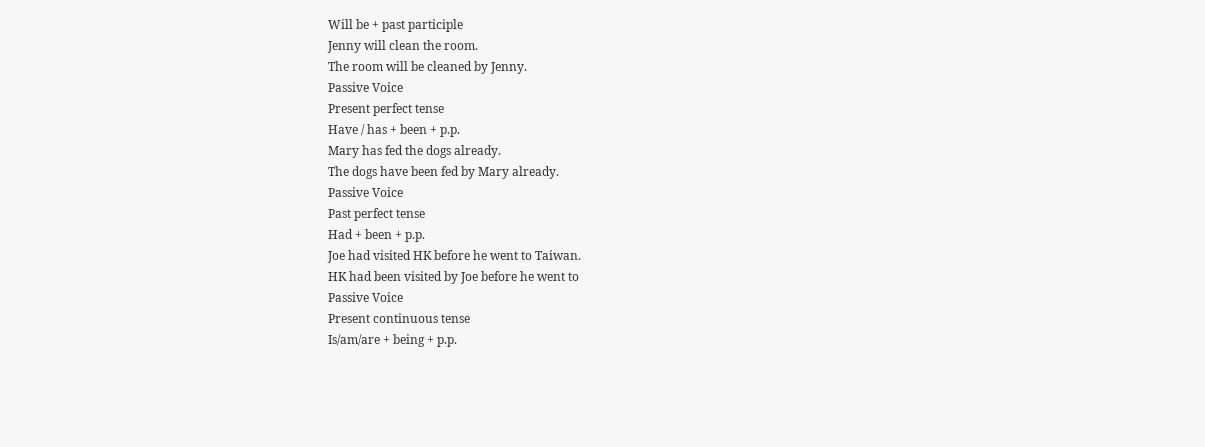Will be + past participle
Jenny will clean the room.
The room will be cleaned by Jenny.
Passive Voice
Present perfect tense
Have / has + been + p.p.
Mary has fed the dogs already.
The dogs have been fed by Mary already.
Passive Voice
Past perfect tense
Had + been + p.p.
Joe had visited HK before he went to Taiwan.
HK had been visited by Joe before he went to
Passive Voice
Present continuous tense
Is/am/are + being + p.p.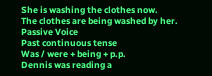She is washing the clothes now.
The clothes are being washed by her.
Passive Voice
Past continuous tense
Was / were + being + p.p.
Dennis was reading a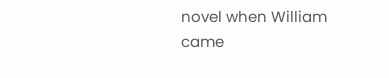novel when William
came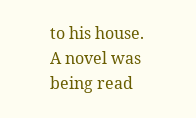to his house.
A novel was being read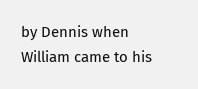by Dennis when
William came to his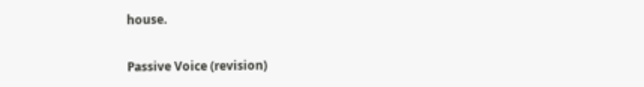house.

Passive Voice (revision)